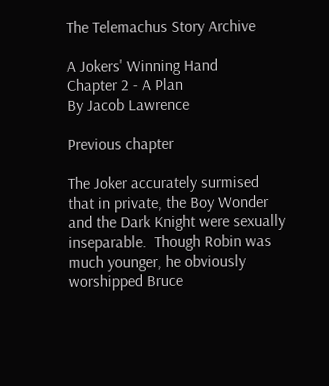The Telemachus Story Archive

A Jokers' Winning Hand
Chapter 2 - A Plan
By Jacob Lawrence

Previous chapter

The Joker accurately surmised that in private, the Boy Wonder and the Dark Knight were sexually inseparable.  Though Robin was much younger, he obviously worshipped Bruce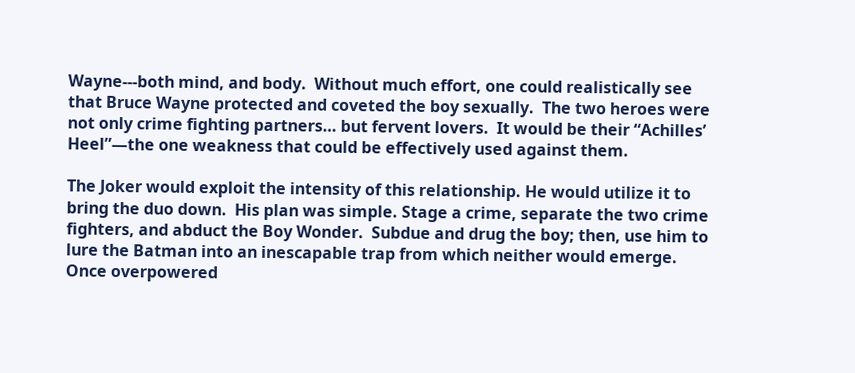Wayne---both mind, and body.  Without much effort, one could realistically see that Bruce Wayne protected and coveted the boy sexually.  The two heroes were not only crime fighting partners… but fervent lovers.  It would be their “Achilles’ Heel”—the one weakness that could be effectively used against them.

The Joker would exploit the intensity of this relationship. He would utilize it to bring the duo down.  His plan was simple. Stage a crime, separate the two crime fighters, and abduct the Boy Wonder.  Subdue and drug the boy; then, use him to lure the Batman into an inescapable trap from which neither would emerge.  Once overpowered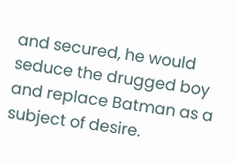and secured, he would seduce the drugged boy and replace Batman as a subject of desire.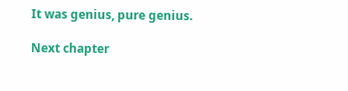It was genius, pure genius.

Next chapter